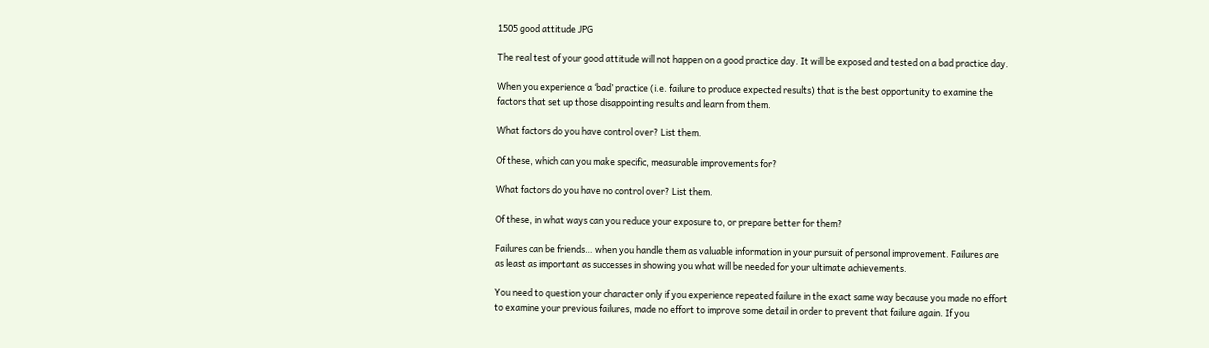1505 good attitude JPG

The real test of your good attitude will not happen on a good practice day. It will be exposed and tested on a bad practice day.

When you experience a ‘bad’ practice (i.e. failure to produce expected results) that is the best opportunity to examine the factors that set up those disappointing results and learn from them.

What factors do you have control over? List them.

Of these, which can you make specific, measurable improvements for?

What factors do you have no control over? List them.

Of these, in what ways can you reduce your exposure to, or prepare better for them?

Failures can be friends… when you handle them as valuable information in your pursuit of personal improvement. Failures are as least as important as successes in showing you what will be needed for your ultimate achievements.

You need to question your character only if you experience repeated failure in the exact same way because you made no effort to examine your previous failures, made no effort to improve some detail in order to prevent that failure again. If you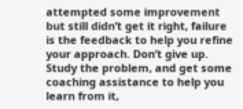attempted some improvement but still didn’t get it right, failure is the feedback to help you refine your approach. Don’t give up. Study the problem, and get some coaching assistance to help you learn from it,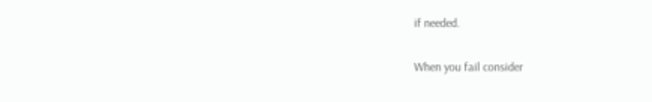if needed.

When you fail consider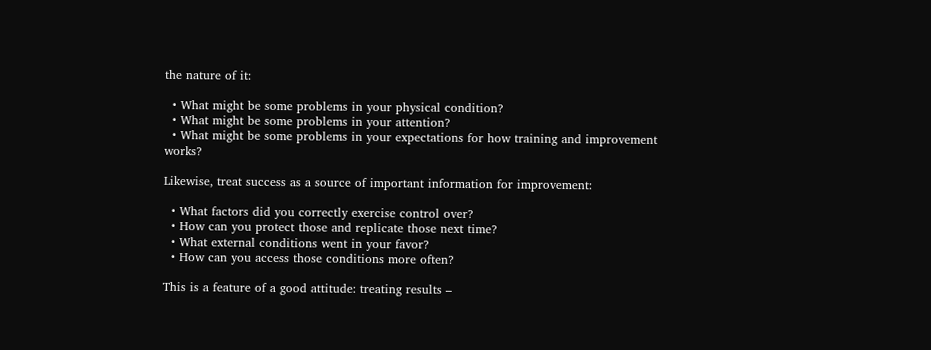the nature of it:

  • What might be some problems in your physical condition?
  • What might be some problems in your attention?
  • What might be some problems in your expectations for how training and improvement works?

Likewise, treat success as a source of important information for improvement:

  • What factors did you correctly exercise control over?
  • How can you protect those and replicate those next time?
  • What external conditions went in your favor?
  • How can you access those conditions more often?

This is a feature of a good attitude: treating results –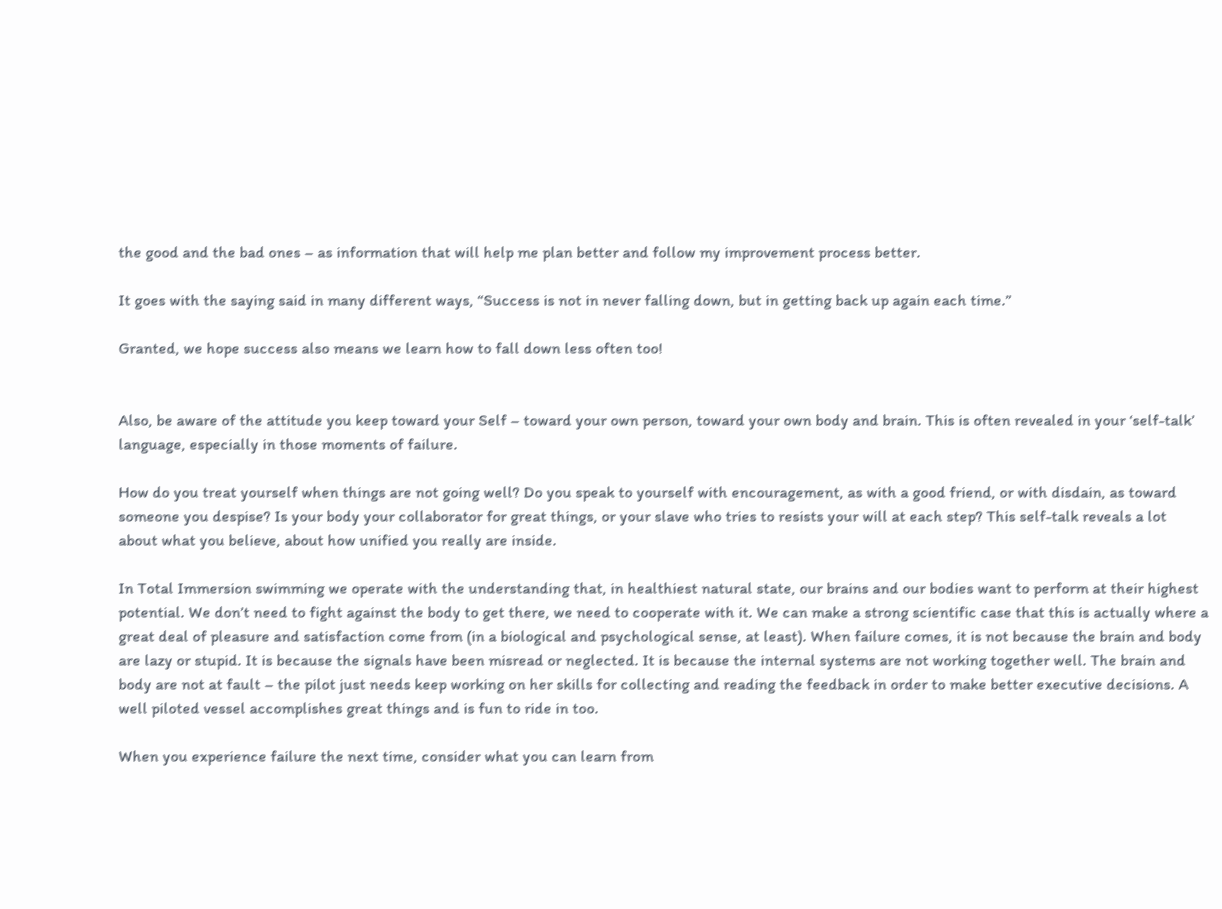the good and the bad ones – as information that will help me plan better and follow my improvement process better.

It goes with the saying said in many different ways, “Success is not in never falling down, but in getting back up again each time.”

Granted, we hope success also means we learn how to fall down less often too!


Also, be aware of the attitude you keep toward your Self – toward your own person, toward your own body and brain. This is often revealed in your ‘self-talk’ language, especially in those moments of failure.

How do you treat yourself when things are not going well? Do you speak to yourself with encouragement, as with a good friend, or with disdain, as toward someone you despise? Is your body your collaborator for great things, or your slave who tries to resists your will at each step? This self-talk reveals a lot about what you believe, about how unified you really are inside.

In Total Immersion swimming we operate with the understanding that, in healthiest natural state, our brains and our bodies want to perform at their highest potential. We don’t need to fight against the body to get there, we need to cooperate with it. We can make a strong scientific case that this is actually where a great deal of pleasure and satisfaction come from (in a biological and psychological sense, at least). When failure comes, it is not because the brain and body are lazy or stupid. It is because the signals have been misread or neglected. It is because the internal systems are not working together well. The brain and body are not at fault – the pilot just needs keep working on her skills for collecting and reading the feedback in order to make better executive decisions. A well piloted vessel accomplishes great things and is fun to ride in too.

When you experience failure the next time, consider what you can learn from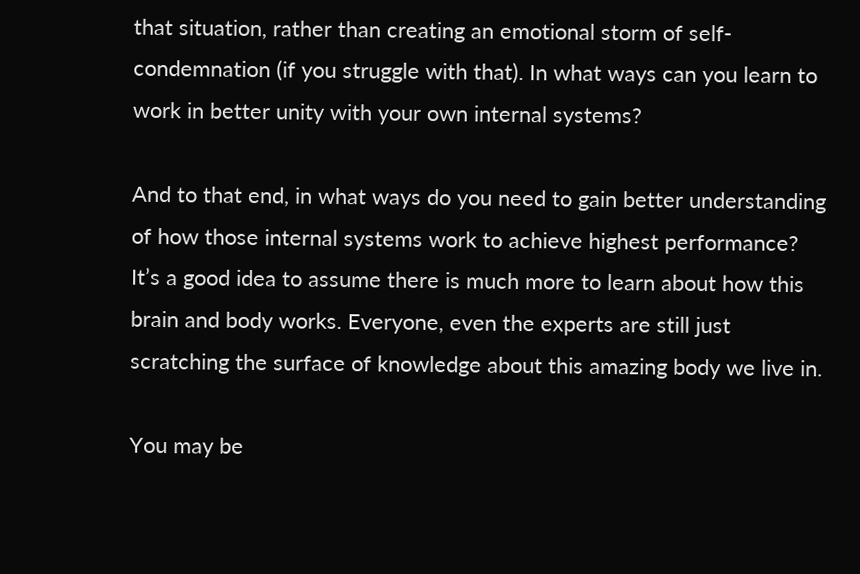that situation, rather than creating an emotional storm of self-condemnation (if you struggle with that). In what ways can you learn to work in better unity with your own internal systems?

And to that end, in what ways do you need to gain better understanding of how those internal systems work to achieve highest performance? It’s a good idea to assume there is much more to learn about how this brain and body works. Everyone, even the experts are still just scratching the surface of knowledge about this amazing body we live in.

You may be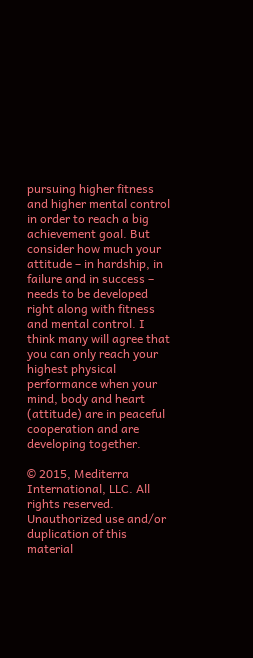pursuing higher fitness and higher mental control in order to reach a big achievement goal. But consider how much your attitude – in hardship, in failure and in success – needs to be developed right along with fitness and mental control. I think many will agree that you can only reach your highest physical performance when your mind, body and heart (attitude) are in peaceful cooperation and are developing together.

© 2015, Mediterra International, LLC. All rights reserved. Unauthorized use and/or duplication of this material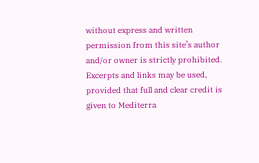without express and written permission from this site’s author and/or owner is strictly prohibited. Excerpts and links may be used, provided that full and clear credit is given to Mediterra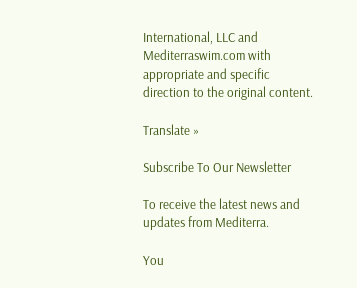International, LLC and Mediterraswim.com with appropriate and specific direction to the original content.

Translate »

Subscribe To Our Newsletter

To receive the latest news and updates from Mediterra.

You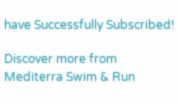have Successfully Subscribed!

Discover more from Mediterra Swim & Run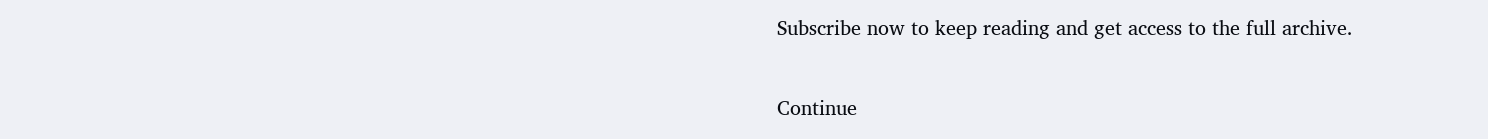Subscribe now to keep reading and get access to the full archive.

Continue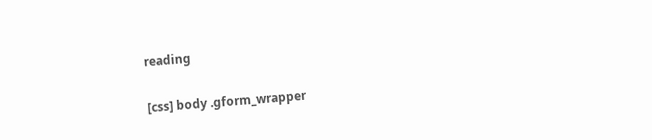reading

[css] body .gform_wrapper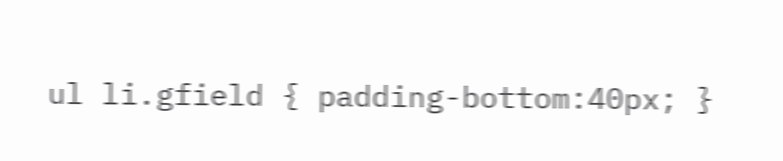ul li.gfield { padding-bottom:40px; }